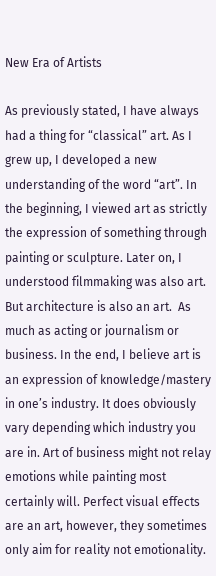New Era of Artists

As previously stated, I have always had a thing for “classical” art. As I grew up, I developed a new understanding of the word “art”. In the beginning, I viewed art as strictly the expression of something through painting or sculpture. Later on, I understood filmmaking was also art. But architecture is also an art.  As much as acting or journalism or business. In the end, I believe art is an expression of knowledge/mastery in one’s industry. It does obviously vary depending which industry you are in. Art of business might not relay emotions while painting most certainly will. Perfect visual effects are an art, however, they sometimes only aim for reality not emotionality.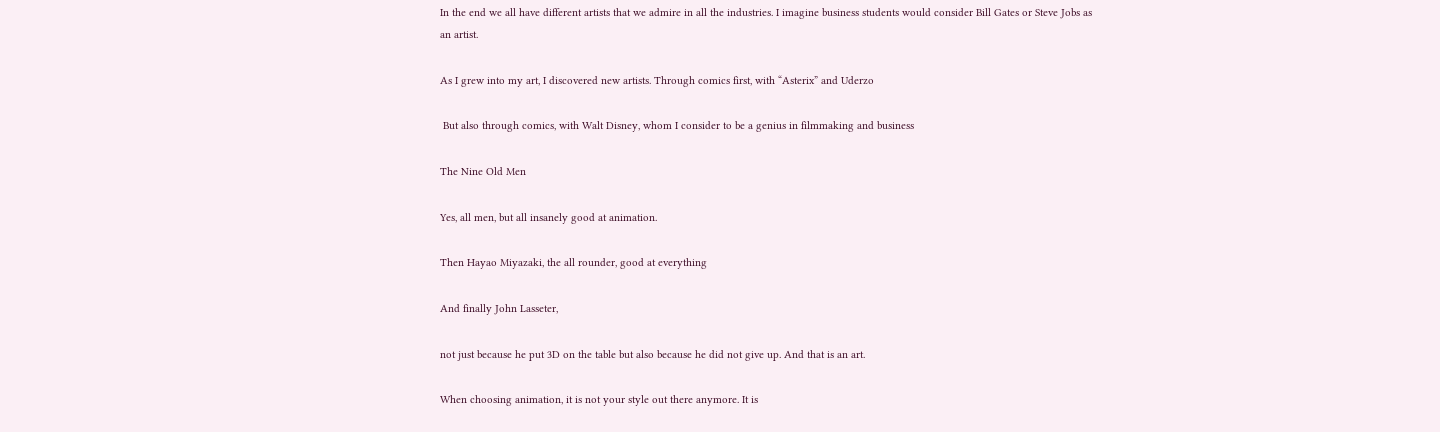In the end we all have different artists that we admire in all the industries. I imagine business students would consider Bill Gates or Steve Jobs as an artist.

As I grew into my art, I discovered new artists. Through comics first, with “Asterix” and Uderzo

 But also through comics, with Walt Disney, whom I consider to be a genius in filmmaking and business

The Nine Old Men

Yes, all men, but all insanely good at animation.

Then Hayao Miyazaki, the all rounder, good at everything

And finally John Lasseter,

not just because he put 3D on the table but also because he did not give up. And that is an art.

When choosing animation, it is not your style out there anymore. It is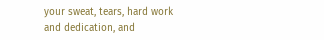your sweat, tears, hard work and dedication, and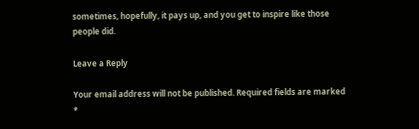sometimes, hopefully, it pays up, and you get to inspire like those people did.

Leave a Reply

Your email address will not be published. Required fields are marked *